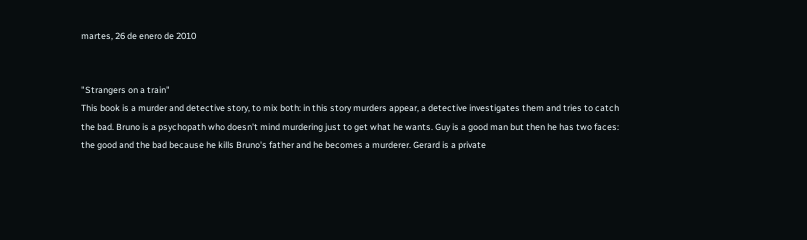martes, 26 de enero de 2010


"Strangers on a train"
This book is a murder and detective story, to mix both: in this story murders appear, a detective investigates them and tries to catch the bad. Bruno is a psychopath who doesn't mind murdering just to get what he wants. Guy is a good man but then he has two faces: the good and the bad because he kills Bruno's father and he becomes a murderer. Gerard is a private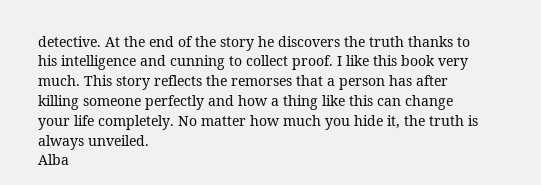detective. At the end of the story he discovers the truth thanks to his intelligence and cunning to collect proof. I like this book very much. This story reflects the remorses that a person has after killing someone perfectly and how a thing like this can change your life completely. No matter how much you hide it, the truth is always unveiled.
Alba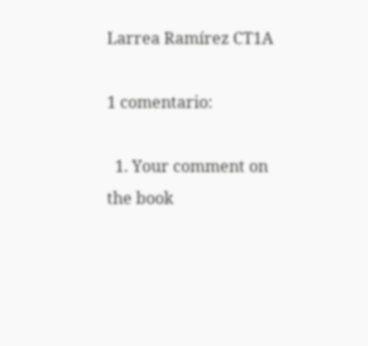Larrea Ramírez CT1A

1 comentario:

  1. Your comment on the book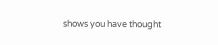shows you have thought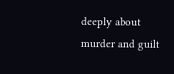deeply about murder and guilt